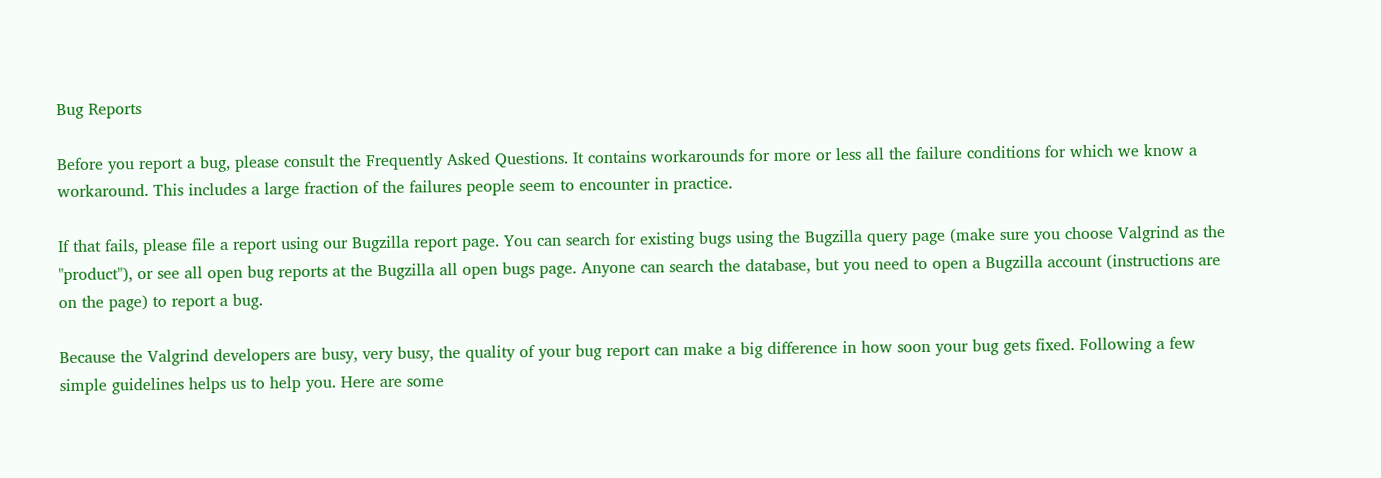Bug Reports

Before you report a bug, please consult the Frequently Asked Questions. It contains workarounds for more or less all the failure conditions for which we know a workaround. This includes a large fraction of the failures people seem to encounter in practice.

If that fails, please file a report using our Bugzilla report page. You can search for existing bugs using the Bugzilla query page (make sure you choose Valgrind as the "product"), or see all open bug reports at the Bugzilla all open bugs page. Anyone can search the database, but you need to open a Bugzilla account (instructions are on the page) to report a bug.

Because the Valgrind developers are busy, very busy, the quality of your bug report can make a big difference in how soon your bug gets fixed. Following a few simple guidelines helps us to help you. Here are some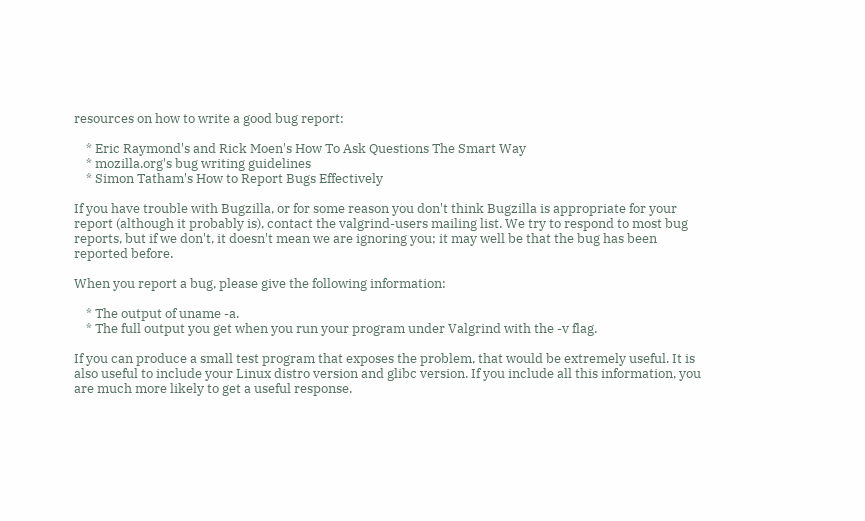resources on how to write a good bug report:

    * Eric Raymond's and Rick Moen's How To Ask Questions The Smart Way
    * mozilla.org's bug writing guidelines
    * Simon Tatham's How to Report Bugs Effectively

If you have trouble with Bugzilla, or for some reason you don't think Bugzilla is appropriate for your report (although it probably is), contact the valgrind-users mailing list. We try to respond to most bug reports, but if we don't, it doesn't mean we are ignoring you; it may well be that the bug has been reported before.

When you report a bug, please give the following information:

    * The output of uname -a.
    * The full output you get when you run your program under Valgrind with the -v flag.

If you can produce a small test program that exposes the problem, that would be extremely useful. It is also useful to include your Linux distro version and glibc version. If you include all this information, you are much more likely to get a useful response.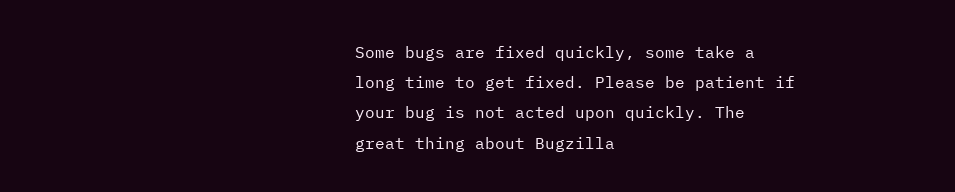Some bugs are fixed quickly, some take a long time to get fixed. Please be patient if your bug is not acted upon quickly. The great thing about Bugzilla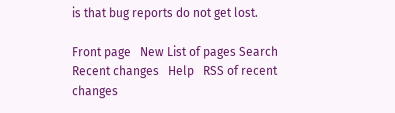is that bug reports do not get lost.

Front page   New List of pages Search Recent changes   Help   RSS of recent changes